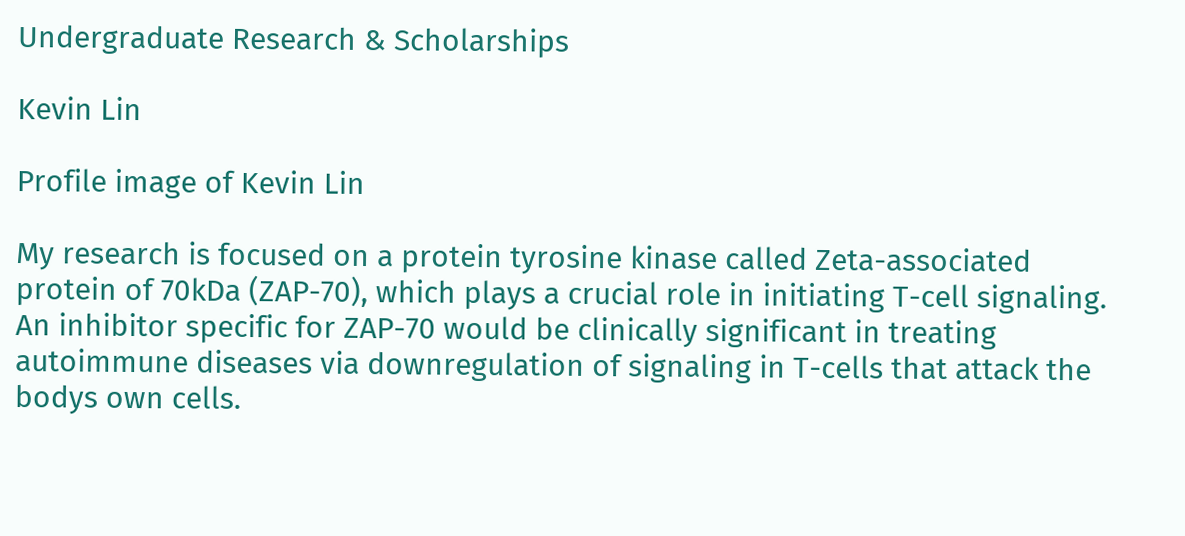Undergraduate Research & Scholarships

Kevin Lin

Profile image of Kevin Lin

My research is focused on a protein tyrosine kinase called Zeta-associated protein of 70kDa (ZAP-70), which plays a crucial role in initiating T-cell signaling. An inhibitor specific for ZAP-70 would be clinically significant in treating autoimmune diseases via downregulation of signaling in T-cells that attack the bodys own cells.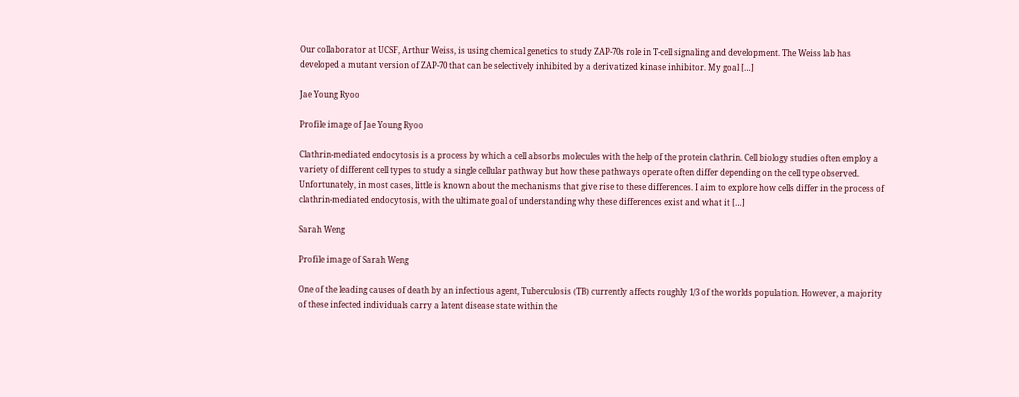Our collaborator at UCSF, Arthur Weiss, is using chemical genetics to study ZAP-70s role in T-cell signaling and development. The Weiss lab has developed a mutant version of ZAP-70 that can be selectively inhibited by a derivatized kinase inhibitor. My goal […]

Jae Young Ryoo

Profile image of Jae Young Ryoo

Clathrin-mediated endocytosis is a process by which a cell absorbs molecules with the help of the protein clathrin. Cell biology studies often employ a variety of different cell types to study a single cellular pathway but how these pathways operate often differ depending on the cell type observed. Unfortunately, in most cases, little is known about the mechanisms that give rise to these differences. I aim to explore how cells differ in the process of clathrin-mediated endocytosis, with the ultimate goal of understanding why these differences exist and what it […]

Sarah Weng

Profile image of Sarah Weng

One of the leading causes of death by an infectious agent, Tuberculosis (TB) currently affects roughly 1/3 of the worlds population. However, a majority of these infected individuals carry a latent disease state within the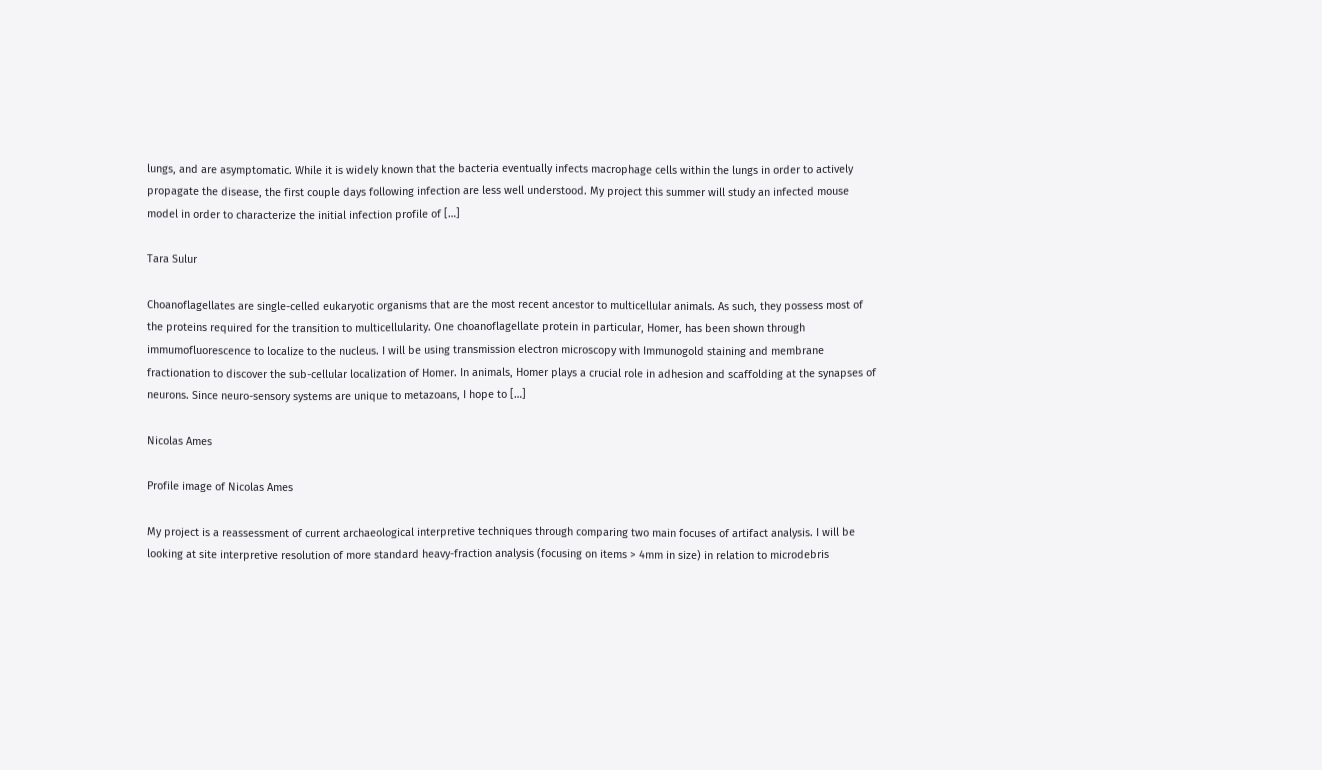lungs, and are asymptomatic. While it is widely known that the bacteria eventually infects macrophage cells within the lungs in order to actively propagate the disease, the first couple days following infection are less well understood. My project this summer will study an infected mouse model in order to characterize the initial infection profile of […]

Tara Sulur

Choanoflagellates are single-celled eukaryotic organisms that are the most recent ancestor to multicellular animals. As such, they possess most of the proteins required for the transition to multicellularity. One choanoflagellate protein in particular, Homer, has been shown through immumofluorescence to localize to the nucleus. I will be using transmission electron microscopy with Immunogold staining and membrane fractionation to discover the sub-cellular localization of Homer. In animals, Homer plays a crucial role in adhesion and scaffolding at the synapses of neurons. Since neuro-sensory systems are unique to metazoans, I hope to […]

Nicolas Ames

Profile image of Nicolas Ames

My project is a reassessment of current archaeological interpretive techniques through comparing two main focuses of artifact analysis. I will be looking at site interpretive resolution of more standard heavy-fraction analysis (focusing on items > 4mm in size) in relation to microdebris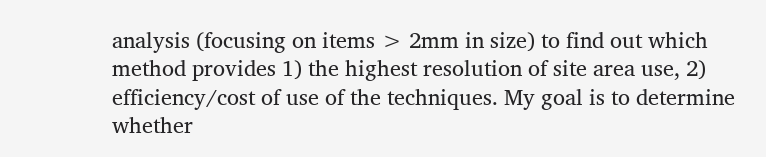analysis (focusing on items > 2mm in size) to find out which method provides 1) the highest resolution of site area use, 2) efficiency/cost of use of the techniques. My goal is to determine whether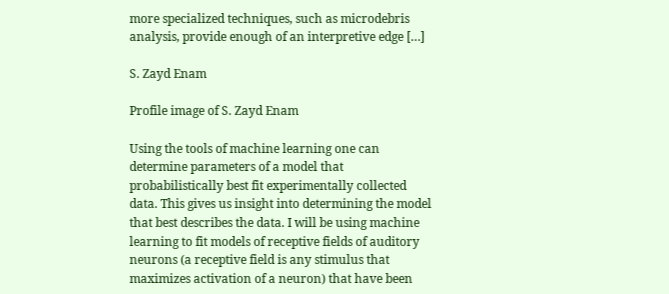more specialized techniques, such as microdebris analysis, provide enough of an interpretive edge […]

S. Zayd Enam

Profile image of S. Zayd Enam

Using the tools of machine learning one can determine parameters of a model that probabilistically best fit experimentally collected data. This gives us insight into determining the model that best describes the data. I will be using machine learning to fit models of receptive fields of auditory neurons (a receptive field is any stimulus that maximizes activation of a neuron) that have been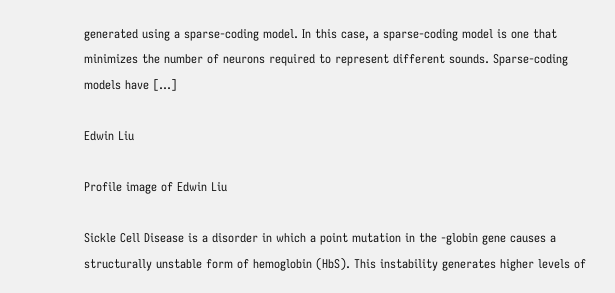generated using a sparse-coding model. In this case, a sparse-coding model is one that minimizes the number of neurons required to represent different sounds. Sparse-coding models have […]

Edwin Liu

Profile image of Edwin Liu

Sickle Cell Disease is a disorder in which a point mutation in the -globin gene causes a structurally unstable form of hemoglobin (HbS). This instability generates higher levels of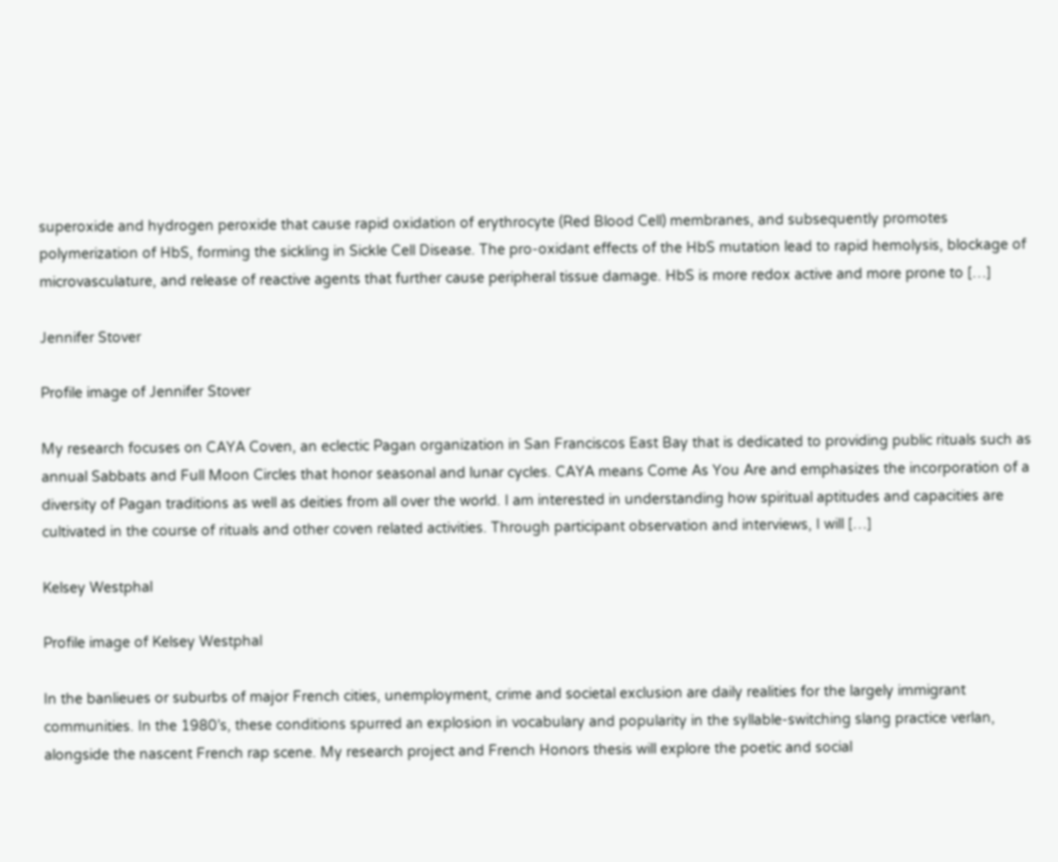superoxide and hydrogen peroxide that cause rapid oxidation of erythrocyte (Red Blood Cell) membranes, and subsequently promotes polymerization of HbS, forming the sickling in Sickle Cell Disease. The pro-oxidant effects of the HbS mutation lead to rapid hemolysis, blockage of microvasculature, and release of reactive agents that further cause peripheral tissue damage. HbS is more redox active and more prone to […]

Jennifer Stover

Profile image of Jennifer Stover

My research focuses on CAYA Coven, an eclectic Pagan organization in San Franciscos East Bay that is dedicated to providing public rituals such as annual Sabbats and Full Moon Circles that honor seasonal and lunar cycles. CAYA means Come As You Are and emphasizes the incorporation of a diversity of Pagan traditions as well as deities from all over the world. I am interested in understanding how spiritual aptitudes and capacities are cultivated in the course of rituals and other coven related activities. Through participant observation and interviews, I will […]

Kelsey Westphal

Profile image of Kelsey Westphal

In the banlieues or suburbs of major French cities, unemployment, crime and societal exclusion are daily realities for the largely immigrant communities. In the 1980’s, these conditions spurred an explosion in vocabulary and popularity in the syllable-switching slang practice verlan, alongside the nascent French rap scene. My research project and French Honors thesis will explore the poetic and social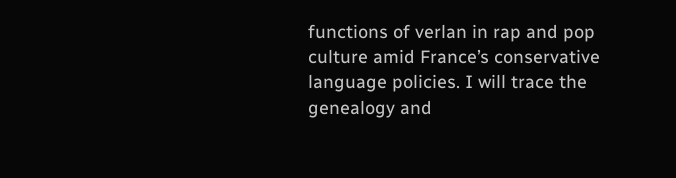functions of verlan in rap and pop culture amid France’s conservative language policies. I will trace the genealogy and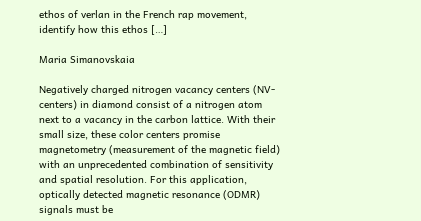ethos of verlan in the French rap movement, identify how this ethos […]

Maria Simanovskaia

Negatively charged nitrogen vacancy centers (NV- centers) in diamond consist of a nitrogen atom next to a vacancy in the carbon lattice. With their small size, these color centers promise magnetometry (measurement of the magnetic field) with an unprecedented combination of sensitivity and spatial resolution. For this application, optically detected magnetic resonance (ODMR) signals must be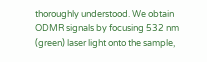thoroughly understood. We obtain ODMR signals by focusing 532 nm (green) laser light onto the sample,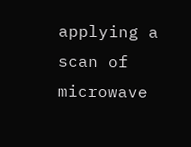applying a scan of microwave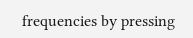frequencies by pressing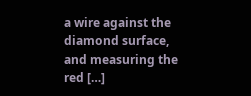a wire against the diamond surface, and measuring the red […]